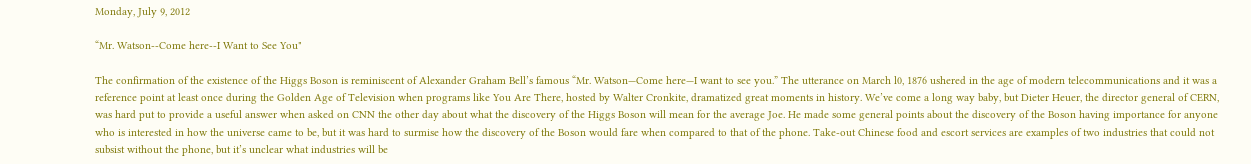Monday, July 9, 2012

“Mr. Watson--Come here--I Want to See You"

The confirmation of the existence of the Higgs Boson is reminiscent of Alexander Graham Bell’s famous “Mr. Watson—Come here—I want to see you.” The utterance on March l0, 1876 ushered in the age of modern telecommunications and it was a reference point at least once during the Golden Age of Television when programs like You Are There, hosted by Walter Cronkite, dramatized great moments in history. We’ve come a long way baby, but Dieter Heuer, the director general of CERN, was hard put to provide a useful answer when asked on CNN the other day about what the discovery of the Higgs Boson will mean for the average Joe. He made some general points about the discovery of the Boson having importance for anyone who is interested in how the universe came to be, but it was hard to surmise how the discovery of the Boson would fare when compared to that of the phone. Take-out Chinese food and escort services are examples of two industries that could not subsist without the phone, but it’s unclear what industries will be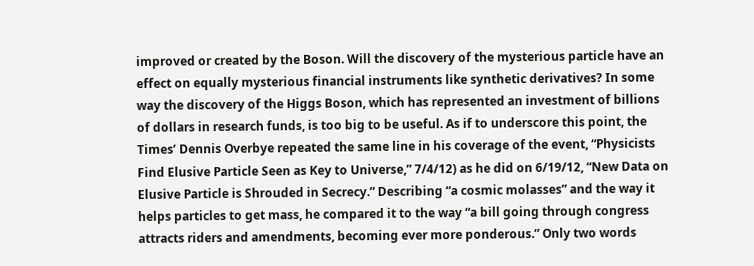improved or created by the Boson. Will the discovery of the mysterious particle have an effect on equally mysterious financial instruments like synthetic derivatives? In some way the discovery of the Higgs Boson, which has represented an investment of billions of dollars in research funds, is too big to be useful. As if to underscore this point, the Times’ Dennis Overbye repeated the same line in his coverage of the event, “Physicists Find Elusive Particle Seen as Key to Universe,” 7/4/12) as he did on 6/19/12, “New Data on Elusive Particle is Shrouded in Secrecy.” Describing “a cosmic molasses” and the way it helps particles to get mass, he compared it to the way “a bill going through congress attracts riders and amendments, becoming ever more ponderous.” Only two words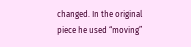changed. In the original piece he used “moving”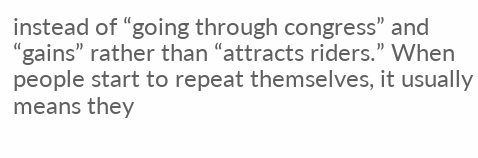instead of “going through congress” and “gains” rather than “attracts riders.” When people start to repeat themselves, it usually means they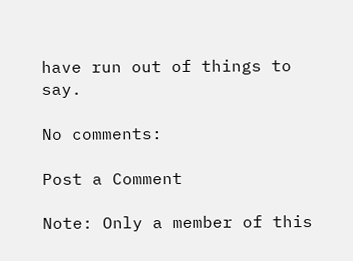have run out of things to say.

No comments:

Post a Comment

Note: Only a member of this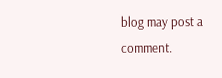blog may post a comment.